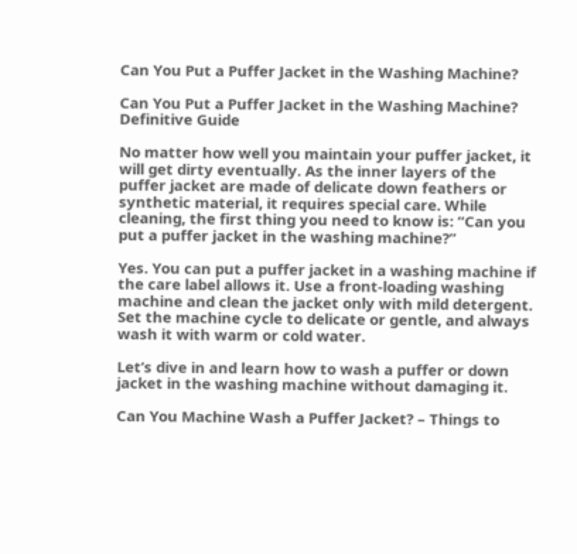Can You Put a Puffer Jacket in the Washing Machine?

Can You Put a Puffer Jacket in the Washing Machine? Definitive Guide

No matter how well you maintain your puffer jacket, it will get dirty eventually. As the inner layers of the puffer jacket are made of delicate down feathers or synthetic material, it requires special care. While cleaning, the first thing you need to know is: “Can you put a puffer jacket in the washing machine?”

Yes. You can put a puffer jacket in a washing machine if the care label allows it. Use a front-loading washing machine and clean the jacket only with mild detergent. Set the machine cycle to delicate or gentle, and always wash it with warm or cold water.

Let’s dive in and learn how to wash a puffer or down jacket in the washing machine without damaging it.

Can You Machine Wash a Puffer Jacket? – Things to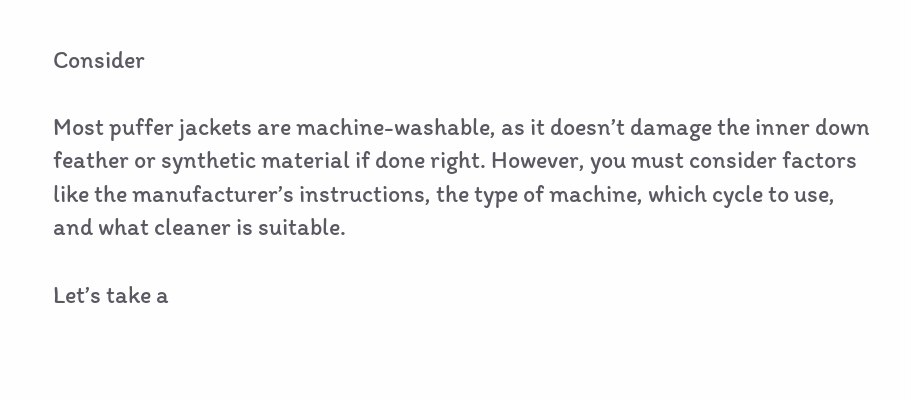Consider

Most puffer jackets are machine-washable, as it doesn’t damage the inner down feather or synthetic material if done right. However, you must consider factors like the manufacturer’s instructions, the type of machine, which cycle to use, and what cleaner is suitable.

Let’s take a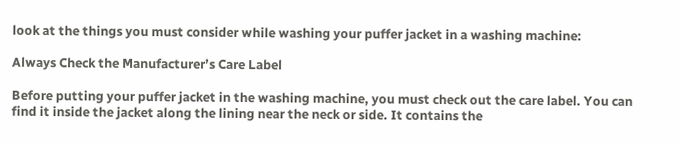look at the things you must consider while washing your puffer jacket in a washing machine:

Always Check the Manufacturer’s Care Label

Before putting your puffer jacket in the washing machine, you must check out the care label. You can find it inside the jacket along the lining near the neck or side. It contains the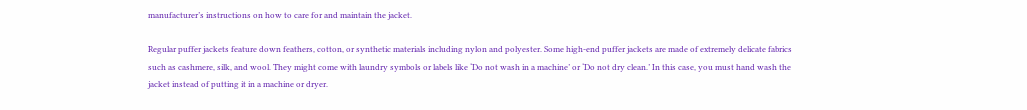manufacturer’s instructions on how to care for and maintain the jacket.

Regular puffer jackets feature down feathers, cotton, or synthetic materials including nylon and polyester. Some high-end puffer jackets are made of extremely delicate fabrics such as cashmere, silk, and wool. They might come with laundry symbols or labels like ‘Do not wash in a machine’ or ‘Do not dry clean.’ In this case, you must hand wash the jacket instead of putting it in a machine or dryer.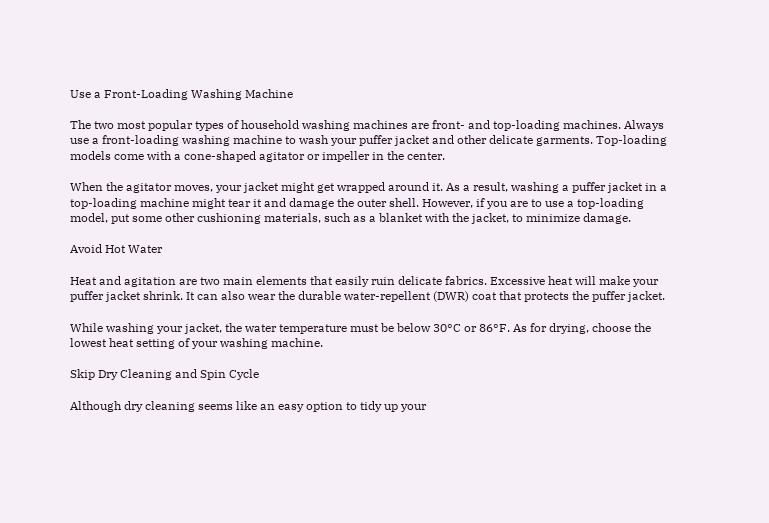Use a Front-Loading Washing Machine

The two most popular types of household washing machines are front- and top-loading machines. Always use a front-loading washing machine to wash your puffer jacket and other delicate garments. Top-loading models come with a cone-shaped agitator or impeller in the center.

When the agitator moves, your jacket might get wrapped around it. As a result, washing a puffer jacket in a top-loading machine might tear it and damage the outer shell. However, if you are to use a top-loading model, put some other cushioning materials, such as a blanket with the jacket, to minimize damage.

Avoid Hot Water

Heat and agitation are two main elements that easily ruin delicate fabrics. Excessive heat will make your puffer jacket shrink. It can also wear the durable water-repellent (DWR) coat that protects the puffer jacket.

While washing your jacket, the water temperature must be below 30°C or 86°F. As for drying, choose the lowest heat setting of your washing machine.

Skip Dry Cleaning and Spin Cycle

Although dry cleaning seems like an easy option to tidy up your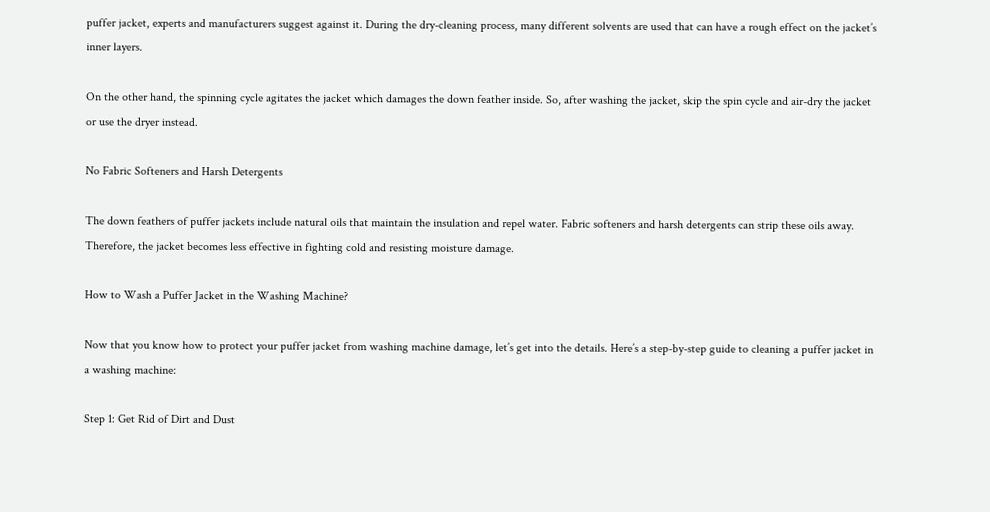puffer jacket, experts and manufacturers suggest against it. During the dry-cleaning process, many different solvents are used that can have a rough effect on the jacket’s inner layers.

On the other hand, the spinning cycle agitates the jacket which damages the down feather inside. So, after washing the jacket, skip the spin cycle and air-dry the jacket or use the dryer instead.

No Fabric Softeners and Harsh Detergents

The down feathers of puffer jackets include natural oils that maintain the insulation and repel water. Fabric softeners and harsh detergents can strip these oils away. Therefore, the jacket becomes less effective in fighting cold and resisting moisture damage.

How to Wash a Puffer Jacket in the Washing Machine?

Now that you know how to protect your puffer jacket from washing machine damage, let’s get into the details. Here’s a step-by-step guide to cleaning a puffer jacket in a washing machine:

Step 1: Get Rid of Dirt and Dust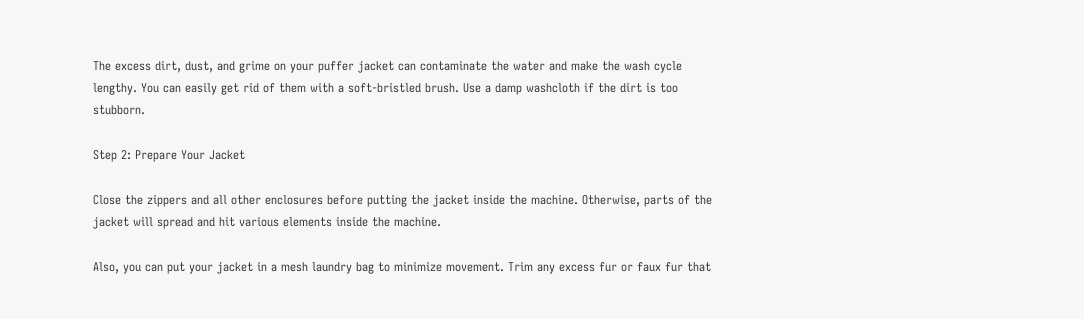The excess dirt, dust, and grime on your puffer jacket can contaminate the water and make the wash cycle lengthy. You can easily get rid of them with a soft-bristled brush. Use a damp washcloth if the dirt is too stubborn.

Step 2: Prepare Your Jacket

Close the zippers and all other enclosures before putting the jacket inside the machine. Otherwise, parts of the jacket will spread and hit various elements inside the machine.

Also, you can put your jacket in a mesh laundry bag to minimize movement. Trim any excess fur or faux fur that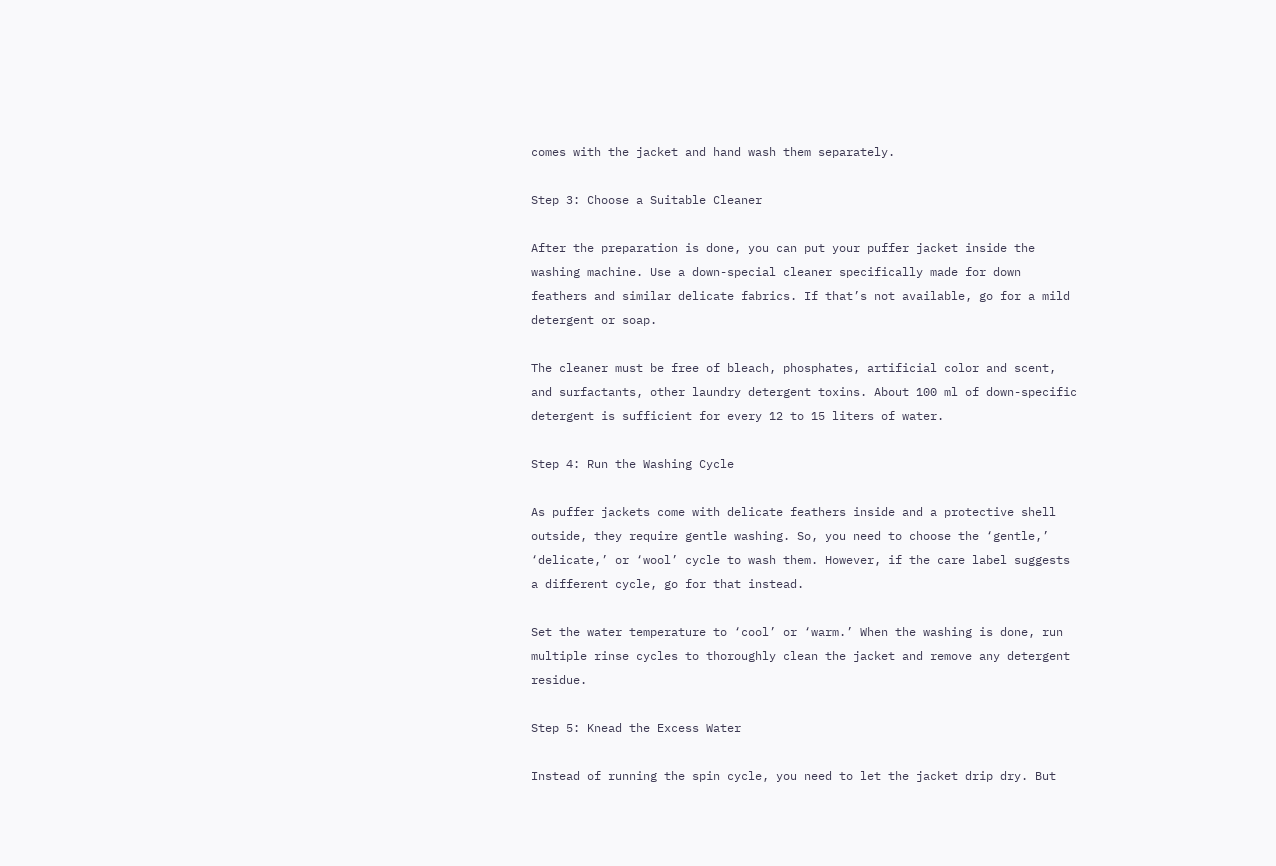comes with the jacket and hand wash them separately.

Step 3: Choose a Suitable Cleaner

After the preparation is done, you can put your puffer jacket inside the washing machine. Use a down-special cleaner specifically made for down feathers and similar delicate fabrics. If that’s not available, go for a mild detergent or soap.

The cleaner must be free of bleach, phosphates, artificial color and scent, and surfactants, other laundry detergent toxins. About 100 ml of down-specific detergent is sufficient for every 12 to 15 liters of water.

Step 4: Run the Washing Cycle

As puffer jackets come with delicate feathers inside and a protective shell outside, they require gentle washing. So, you need to choose the ‘gentle,’ ‘delicate,’ or ‘wool’ cycle to wash them. However, if the care label suggests a different cycle, go for that instead.

Set the water temperature to ‘cool’ or ‘warm.’ When the washing is done, run multiple rinse cycles to thoroughly clean the jacket and remove any detergent residue.

Step 5: Knead the Excess Water

Instead of running the spin cycle, you need to let the jacket drip dry. But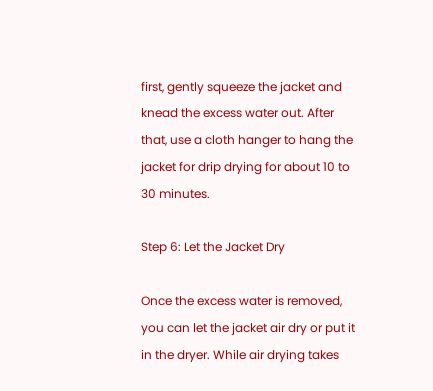first, gently squeeze the jacket and knead the excess water out. After that, use a cloth hanger to hang the jacket for drip drying for about 10 to 30 minutes.

Step 6: Let the Jacket Dry

Once the excess water is removed, you can let the jacket air dry or put it in the dryer. While air drying takes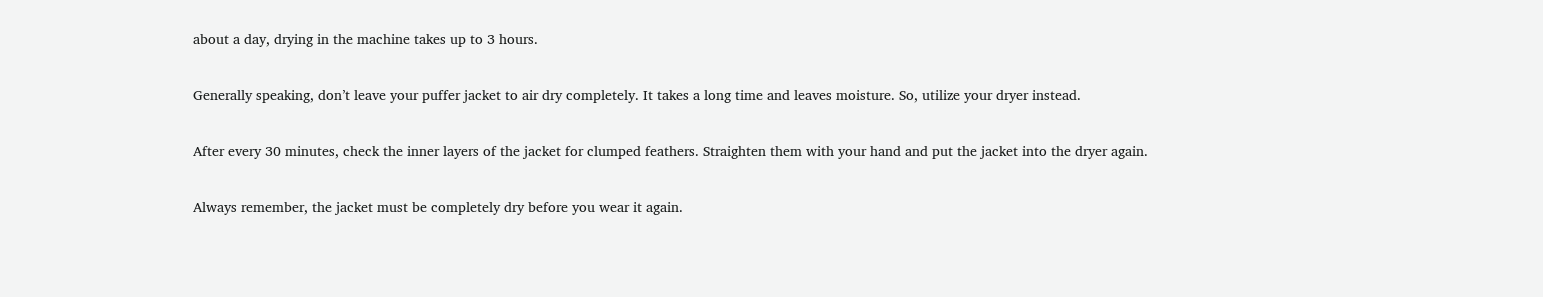about a day, drying in the machine takes up to 3 hours.

Generally speaking, don’t leave your puffer jacket to air dry completely. It takes a long time and leaves moisture. So, utilize your dryer instead.

After every 30 minutes, check the inner layers of the jacket for clumped feathers. Straighten them with your hand and put the jacket into the dryer again.

Always remember, the jacket must be completely dry before you wear it again.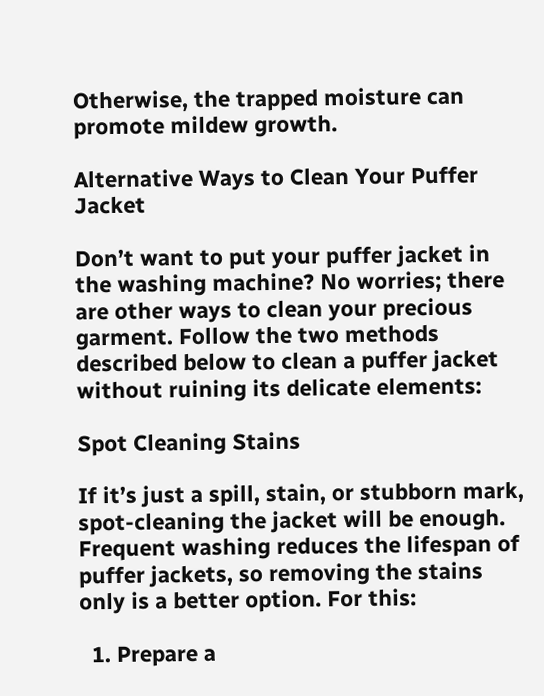Otherwise, the trapped moisture can promote mildew growth.

Alternative Ways to Clean Your Puffer Jacket

Don’t want to put your puffer jacket in the washing machine? No worries; there are other ways to clean your precious garment. Follow the two methods described below to clean a puffer jacket without ruining its delicate elements:

Spot Cleaning Stains

If it’s just a spill, stain, or stubborn mark, spot-cleaning the jacket will be enough. Frequent washing reduces the lifespan of puffer jackets, so removing the stains only is a better option. For this:

  1. Prepare a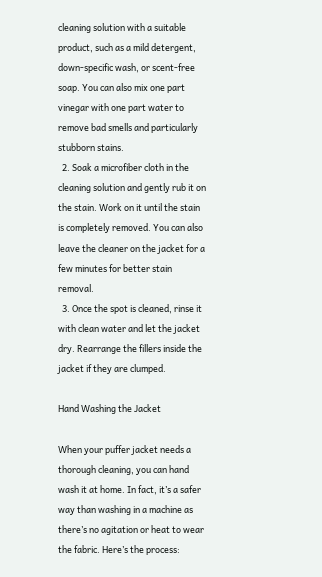cleaning solution with a suitable product, such as a mild detergent, down-specific wash, or scent-free soap. You can also mix one part vinegar with one part water to remove bad smells and particularly stubborn stains.
  2. Soak a microfiber cloth in the cleaning solution and gently rub it on the stain. Work on it until the stain is completely removed. You can also leave the cleaner on the jacket for a few minutes for better stain removal.
  3. Once the spot is cleaned, rinse it with clean water and let the jacket dry. Rearrange the fillers inside the jacket if they are clumped.

Hand Washing the Jacket

When your puffer jacket needs a thorough cleaning, you can hand wash it at home. In fact, it’s a safer way than washing in a machine as there’s no agitation or heat to wear the fabric. Here’s the process: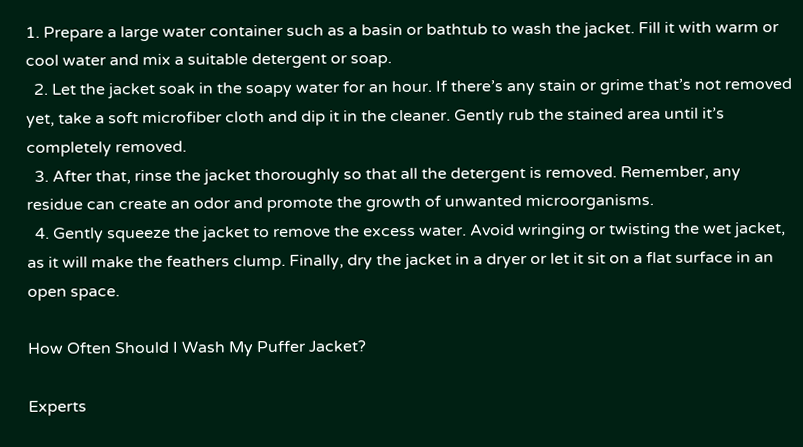1. Prepare a large water container such as a basin or bathtub to wash the jacket. Fill it with warm or cool water and mix a suitable detergent or soap.
  2. Let the jacket soak in the soapy water for an hour. If there’s any stain or grime that’s not removed yet, take a soft microfiber cloth and dip it in the cleaner. Gently rub the stained area until it’s completely removed.
  3. After that, rinse the jacket thoroughly so that all the detergent is removed. Remember, any residue can create an odor and promote the growth of unwanted microorganisms.
  4. Gently squeeze the jacket to remove the excess water. Avoid wringing or twisting the wet jacket, as it will make the feathers clump. Finally, dry the jacket in a dryer or let it sit on a flat surface in an open space.

How Often Should I Wash My Puffer Jacket?

Experts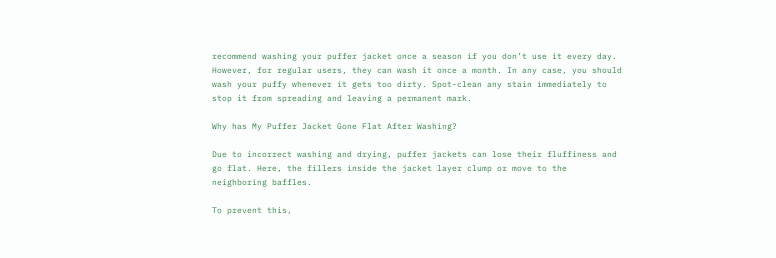recommend washing your puffer jacket once a season if you don’t use it every day. However, for regular users, they can wash it once a month. In any case, you should wash your puffy whenever it gets too dirty. Spot-clean any stain immediately to stop it from spreading and leaving a permanent mark.

Why has My Puffer Jacket Gone Flat After Washing?

Due to incorrect washing and drying, puffer jackets can lose their fluffiness and go flat. Here, the fillers inside the jacket layer clump or move to the neighboring baffles.

To prevent this,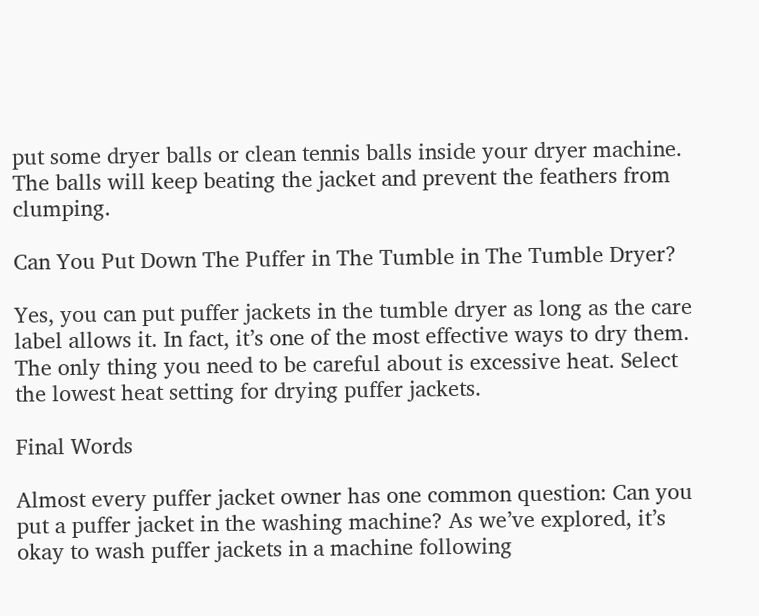put some dryer balls or clean tennis balls inside your dryer machine. The balls will keep beating the jacket and prevent the feathers from clumping.

Can You Put Down The Puffer in The Tumble in The Tumble Dryer?

Yes, you can put puffer jackets in the tumble dryer as long as the care label allows it. In fact, it’s one of the most effective ways to dry them. The only thing you need to be careful about is excessive heat. Select the lowest heat setting for drying puffer jackets.

Final Words

Almost every puffer jacket owner has one common question: Can you put a puffer jacket in the washing machine? As we’ve explored, it’s okay to wash puffer jackets in a machine following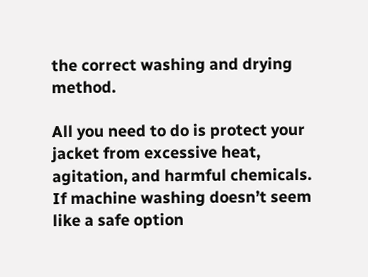the correct washing and drying method.

All you need to do is protect your jacket from excessive heat, agitation, and harmful chemicals. If machine washing doesn’t seem like a safe option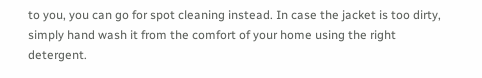to you, you can go for spot cleaning instead. In case the jacket is too dirty, simply hand wash it from the comfort of your home using the right detergent.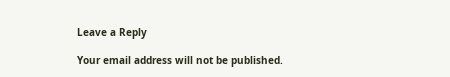Leave a Reply

Your email address will not be published.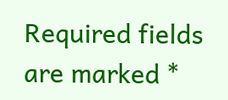Required fields are marked *